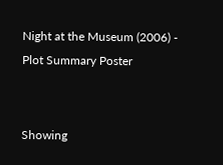Night at the Museum (2006) - Plot Summary Poster


Showing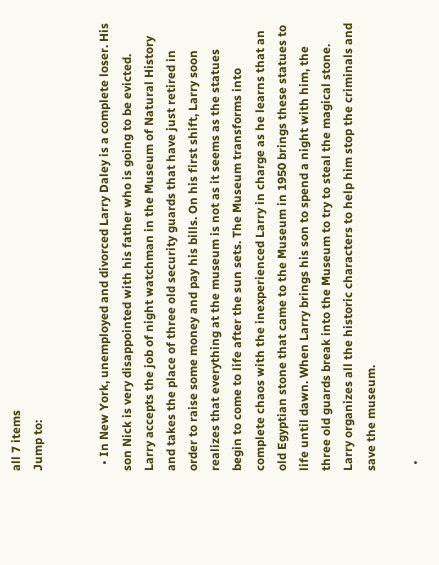all 7 items
Jump to:


  • In New York, unemployed and divorced Larry Daley is a complete loser. His son Nick is very disappointed with his father who is going to be evicted. Larry accepts the job of night watchman in the Museum of Natural History and takes the place of three old security guards that have just retired in order to raise some money and pay his bills. On his first shift, Larry soon realizes that everything at the museum is not as it seems as the statues begin to come to life after the sun sets. The Museum transforms into complete chaos with the inexperienced Larry in charge as he learns that an old Egyptian stone that came to the Museum in 1950 brings these statues to life until dawn. When Larry brings his son to spend a night with him, the three old guards break into the Museum to try to steal the magical stone. Larry organizes all the historic characters to help him stop the criminals and save the museum.

  •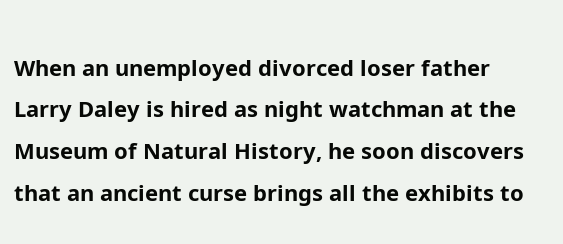When an unemployed divorced loser father Larry Daley is hired as night watchman at the Museum of Natural History, he soon discovers that an ancient curse brings all the exhibits to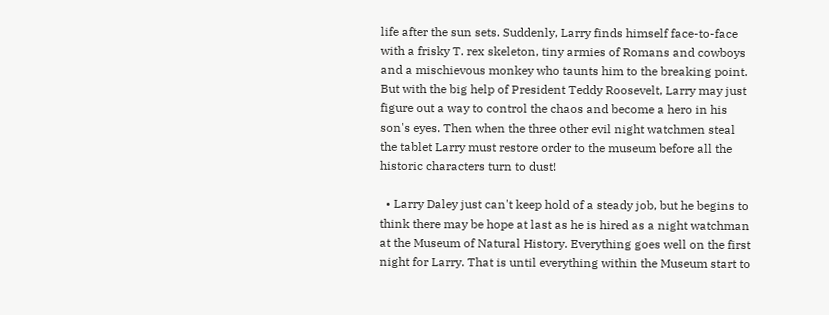life after the sun sets. Suddenly, Larry finds himself face-to-face with a frisky T. rex skeleton, tiny armies of Romans and cowboys and a mischievous monkey who taunts him to the breaking point. But with the big help of President Teddy Roosevelt, Larry may just figure out a way to control the chaos and become a hero in his son's eyes. Then when the three other evil night watchmen steal the tablet Larry must restore order to the museum before all the historic characters turn to dust!

  • Larry Daley just can't keep hold of a steady job, but he begins to think there may be hope at last as he is hired as a night watchman at the Museum of Natural History. Everything goes well on the first night for Larry. That is until everything within the Museum start to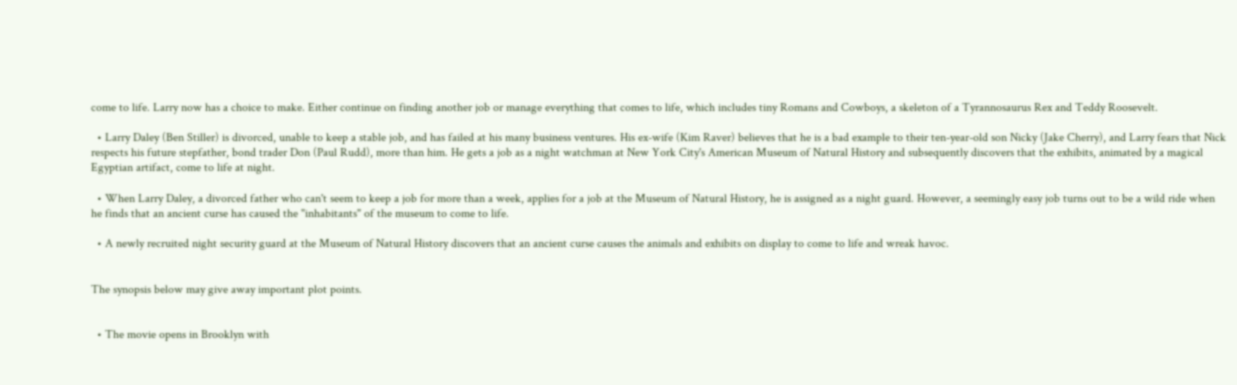come to life. Larry now has a choice to make. Either continue on finding another job or manage everything that comes to life, which includes tiny Romans and Cowboys, a skeleton of a Tyrannosaurus Rex and Teddy Roosevelt.

  • Larry Daley (Ben Stiller) is divorced, unable to keep a stable job, and has failed at his many business ventures. His ex-wife (Kim Raver) believes that he is a bad example to their ten-year-old son Nicky (Jake Cherry), and Larry fears that Nick respects his future stepfather, bond trader Don (Paul Rudd), more than him. He gets a job as a night watchman at New York City's American Museum of Natural History and subsequently discovers that the exhibits, animated by a magical Egyptian artifact, come to life at night.

  • When Larry Daley, a divorced father who can't seem to keep a job for more than a week, applies for a job at the Museum of Natural History, he is assigned as a night guard. However, a seemingly easy job turns out to be a wild ride when he finds that an ancient curse has caused the "inhabitants" of the museum to come to life.

  • A newly recruited night security guard at the Museum of Natural History discovers that an ancient curse causes the animals and exhibits on display to come to life and wreak havoc.


The synopsis below may give away important plot points.


  • The movie opens in Brooklyn with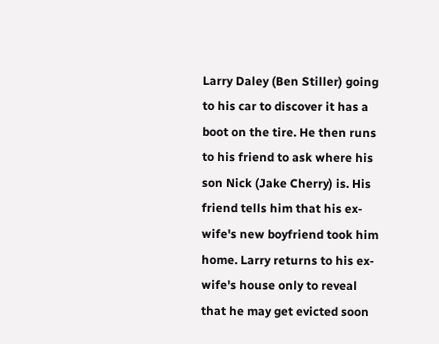Larry Daley (Ben Stiller) going to his car to discover it has a boot on the tire. He then runs to his friend to ask where his son Nick (Jake Cherry) is. His friend tells him that his ex-wife's new boyfriend took him home. Larry returns to his ex-wife's house only to reveal that he may get evicted soon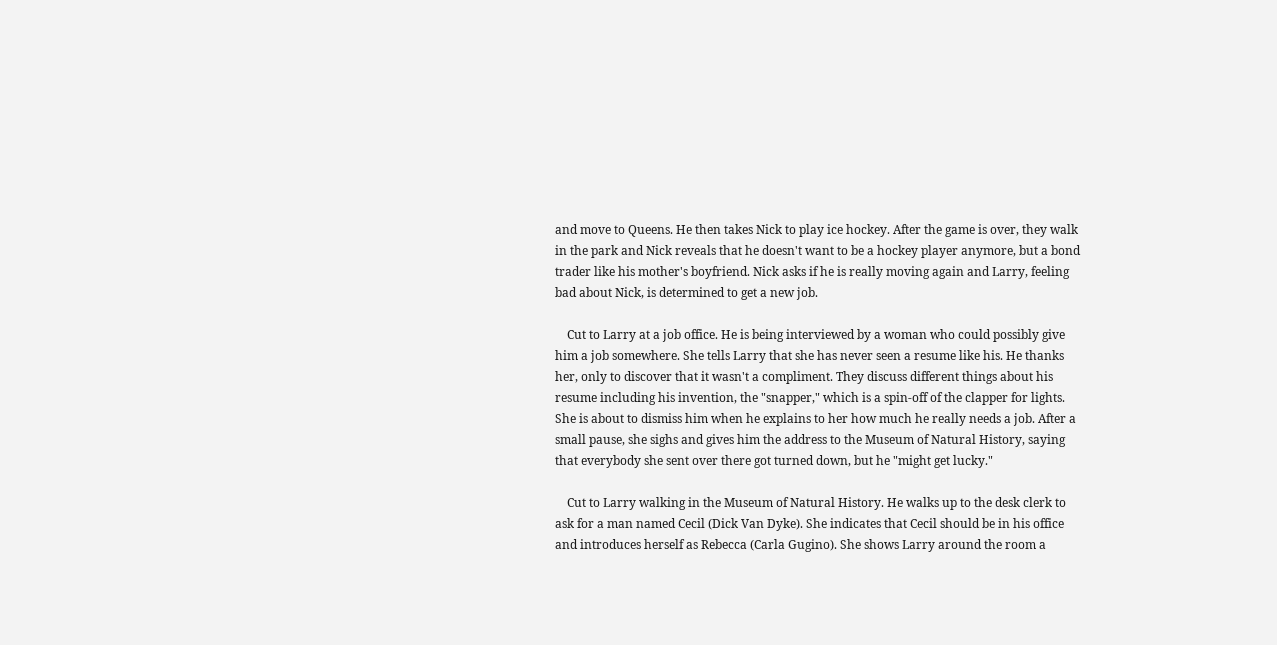and move to Queens. He then takes Nick to play ice hockey. After the game is over, they walk in the park and Nick reveals that he doesn't want to be a hockey player anymore, but a bond trader like his mother's boyfriend. Nick asks if he is really moving again and Larry, feeling bad about Nick, is determined to get a new job.

    Cut to Larry at a job office. He is being interviewed by a woman who could possibly give him a job somewhere. She tells Larry that she has never seen a resume like his. He thanks her, only to discover that it wasn't a compliment. They discuss different things about his resume including his invention, the "snapper," which is a spin-off of the clapper for lights. She is about to dismiss him when he explains to her how much he really needs a job. After a small pause, she sighs and gives him the address to the Museum of Natural History, saying that everybody she sent over there got turned down, but he "might get lucky."

    Cut to Larry walking in the Museum of Natural History. He walks up to the desk clerk to ask for a man named Cecil (Dick Van Dyke). She indicates that Cecil should be in his office and introduces herself as Rebecca (Carla Gugino). She shows Larry around the room a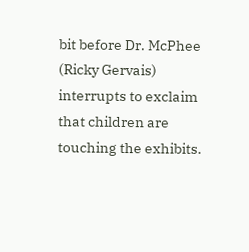bit before Dr. McPhee (Ricky Gervais) interrupts to exclaim that children are touching the exhibits.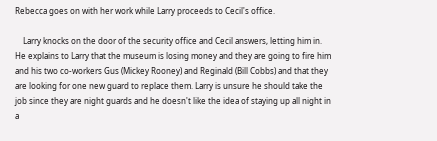Rebecca goes on with her work while Larry proceeds to Cecil's office.

    Larry knocks on the door of the security office and Cecil answers, letting him in. He explains to Larry that the museum is losing money and they are going to fire him and his two co-workers Gus (Mickey Rooney) and Reginald (Bill Cobbs) and that they are looking for one new guard to replace them. Larry is unsure he should take the job since they are night guards and he doesn't like the idea of staying up all night in a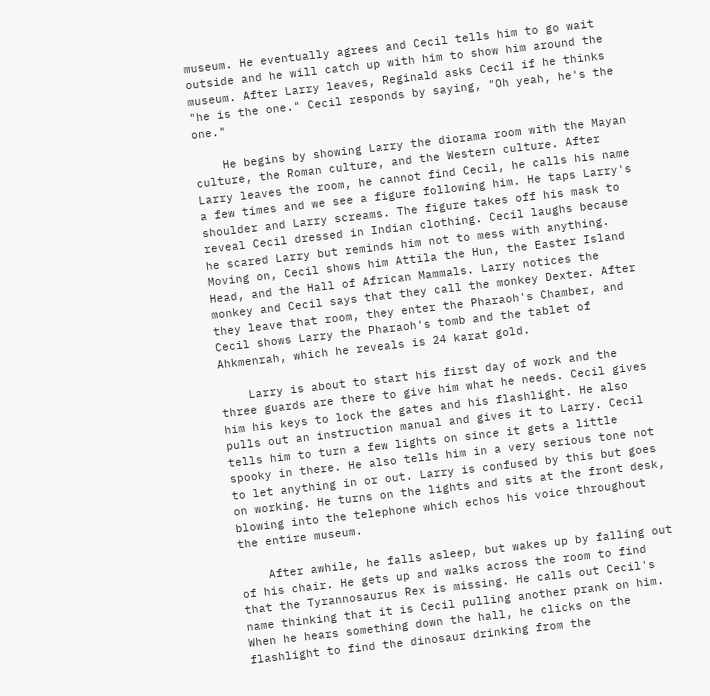museum. He eventually agrees and Cecil tells him to go wait outside and he will catch up with him to show him around the museum. After Larry leaves, Reginald asks Cecil if he thinks "he is the one." Cecil responds by saying, "Oh yeah, he's the one."

    He begins by showing Larry the diorama room with the Mayan culture, the Roman culture, and the Western culture. After Larry leaves the room, he cannot find Cecil, he calls his name a few times and we see a figure following him. He taps Larry's shoulder and Larry screams. The figure takes off his mask to reveal Cecil dressed in Indian clothing. Cecil laughs because he scared Larry but reminds him not to mess with anything. Moving on, Cecil shows him Attila the Hun, the Easter Island Head, and the Hall of African Mammals. Larry notices the monkey and Cecil says that they call the monkey Dexter. After they leave that room, they enter the Pharaoh's Chamber, and Cecil shows Larry the Pharaoh's tomb and the tablet of Ahkmenrah, which he reveals is 24 karat gold.

    Larry is about to start his first day of work and the three guards are there to give him what he needs. Cecil gives him his keys to lock the gates and his flashlight. He also pulls out an instruction manual and gives it to Larry. Cecil tells him to turn a few lights on since it gets a little spooky in there. He also tells him in a very serious tone not to let anything in or out. Larry is confused by this but goes on working. He turns on the lights and sits at the front desk, blowing into the telephone which echos his voice throughout the entire museum.

    After awhile, he falls asleep, but wakes up by falling out of his chair. He gets up and walks across the room to find that the Tyrannosaurus Rex is missing. He calls out Cecil's name thinking that it is Cecil pulling another prank on him. When he hears something down the hall, he clicks on the flashlight to find the dinosaur drinking from the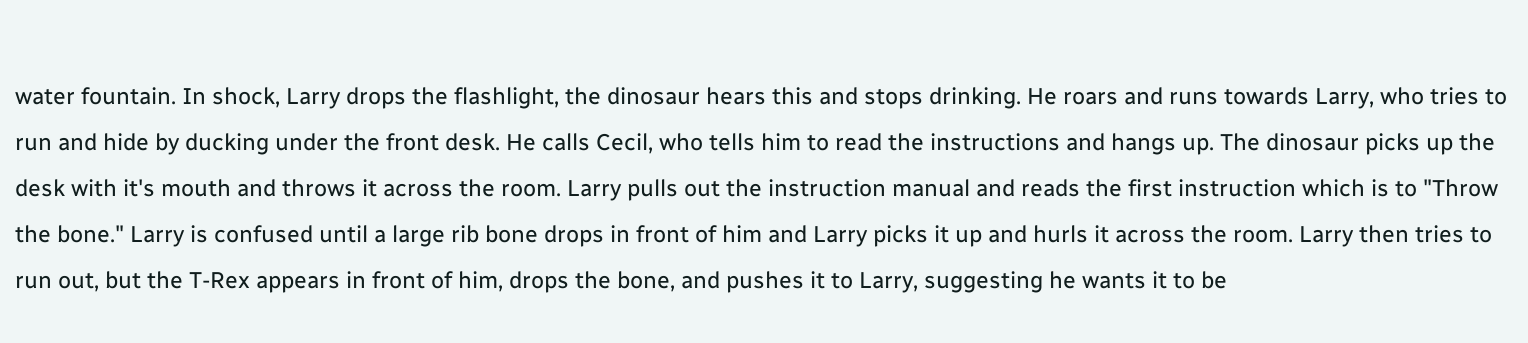water fountain. In shock, Larry drops the flashlight, the dinosaur hears this and stops drinking. He roars and runs towards Larry, who tries to run and hide by ducking under the front desk. He calls Cecil, who tells him to read the instructions and hangs up. The dinosaur picks up the desk with it's mouth and throws it across the room. Larry pulls out the instruction manual and reads the first instruction which is to "Throw the bone." Larry is confused until a large rib bone drops in front of him and Larry picks it up and hurls it across the room. Larry then tries to run out, but the T-Rex appears in front of him, drops the bone, and pushes it to Larry, suggesting he wants it to be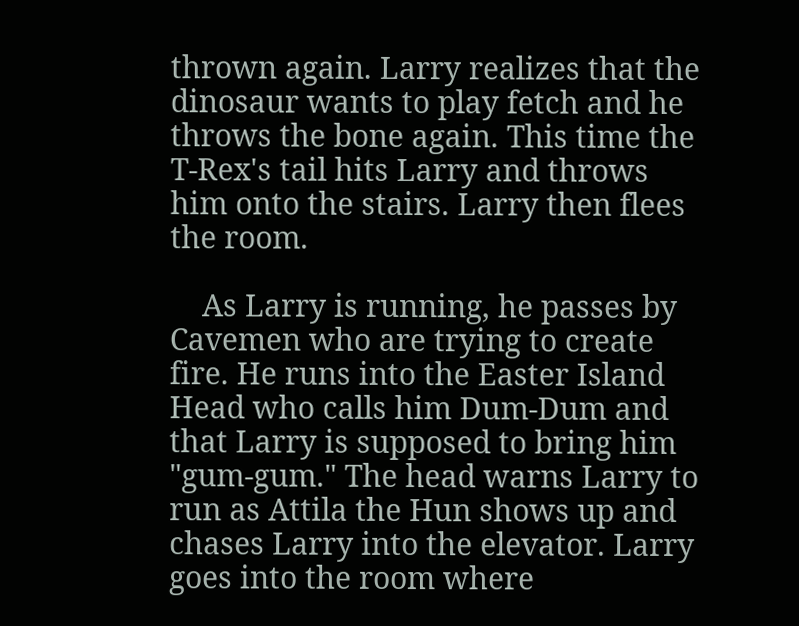thrown again. Larry realizes that the dinosaur wants to play fetch and he throws the bone again. This time the T-Rex's tail hits Larry and throws him onto the stairs. Larry then flees the room.

    As Larry is running, he passes by Cavemen who are trying to create fire. He runs into the Easter Island Head who calls him Dum-Dum and that Larry is supposed to bring him "gum-gum." The head warns Larry to run as Attila the Hun shows up and chases Larry into the elevator. Larry goes into the room where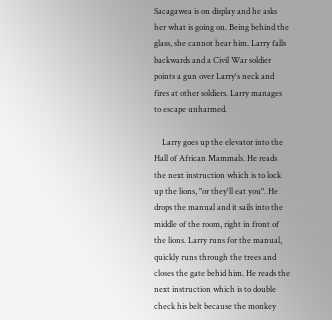Sacagawea is on display and he asks her what is going on. Being behind the glass, she cannot hear him. Larry falls backwards and a Civil War soldier points a gun over Larry's neck and fires at other soldiers. Larry manages to escape unharmed.

    Larry goes up the elevator into the Hall of African Mammals. He reads the next instruction which is to lock up the lions, "or they'll eat you". He drops the manual and it sails into the middle of the room, right in front of the lions. Larry runs for the manual, quickly runs through the trees and closes the gate behid him. He reads the next instruction which is to double check his belt because the monkey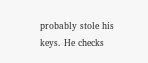probably stole his keys. He checks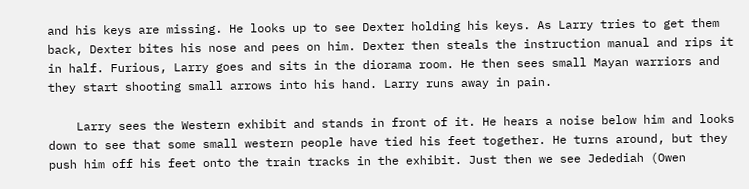and his keys are missing. He looks up to see Dexter holding his keys. As Larry tries to get them back, Dexter bites his nose and pees on him. Dexter then steals the instruction manual and rips it in half. Furious, Larry goes and sits in the diorama room. He then sees small Mayan warriors and they start shooting small arrows into his hand. Larry runs away in pain.

    Larry sees the Western exhibit and stands in front of it. He hears a noise below him and looks down to see that some small western people have tied his feet together. He turns around, but they push him off his feet onto the train tracks in the exhibit. Just then we see Jedediah (Owen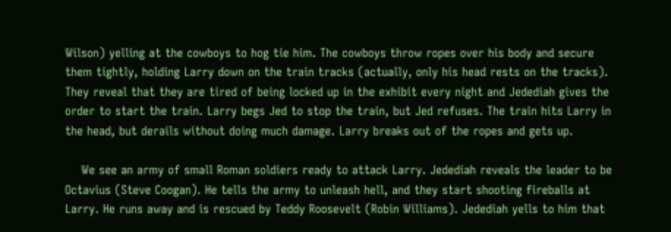Wilson) yelling at the cowboys to hog tie him. The cowboys throw ropes over his body and secure them tightly, holding Larry down on the train tracks (actually, only his head rests on the tracks). They reveal that they are tired of being locked up in the exhibit every night and Jedediah gives the order to start the train. Larry begs Jed to stop the train, but Jed refuses. The train hits Larry in the head, but derails without doing much damage. Larry breaks out of the ropes and gets up.

    We see an army of small Roman soldiers ready to attack Larry. Jedediah reveals the leader to be Octavius (Steve Coogan). He tells the army to unleash hell, and they start shooting fireballs at Larry. He runs away and is rescued by Teddy Roosevelt (Robin Williams). Jedediah yells to him that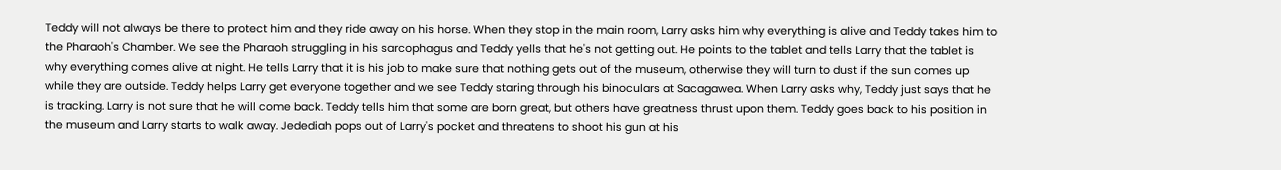Teddy will not always be there to protect him and they ride away on his horse. When they stop in the main room, Larry asks him why everything is alive and Teddy takes him to the Pharaoh's Chamber. We see the Pharaoh struggling in his sarcophagus and Teddy yells that he's not getting out. He points to the tablet and tells Larry that the tablet is why everything comes alive at night. He tells Larry that it is his job to make sure that nothing gets out of the museum, otherwise they will turn to dust if the sun comes up while they are outside. Teddy helps Larry get everyone together and we see Teddy staring through his binoculars at Sacagawea. When Larry asks why, Teddy just says that he is tracking. Larry is not sure that he will come back. Teddy tells him that some are born great, but others have greatness thrust upon them. Teddy goes back to his position in the museum and Larry starts to walk away. Jedediah pops out of Larry's pocket and threatens to shoot his gun at his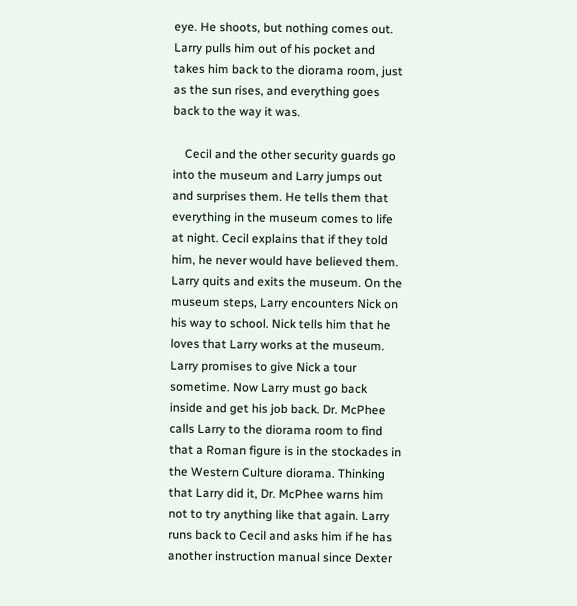eye. He shoots, but nothing comes out. Larry pulls him out of his pocket and takes him back to the diorama room, just as the sun rises, and everything goes back to the way it was.

    Cecil and the other security guards go into the museum and Larry jumps out and surprises them. He tells them that everything in the museum comes to life at night. Cecil explains that if they told him, he never would have believed them. Larry quits and exits the museum. On the museum steps, Larry encounters Nick on his way to school. Nick tells him that he loves that Larry works at the museum. Larry promises to give Nick a tour sometime. Now Larry must go back inside and get his job back. Dr. McPhee calls Larry to the diorama room to find that a Roman figure is in the stockades in the Western Culture diorama. Thinking that Larry did it, Dr. McPhee warns him not to try anything like that again. Larry runs back to Cecil and asks him if he has another instruction manual since Dexter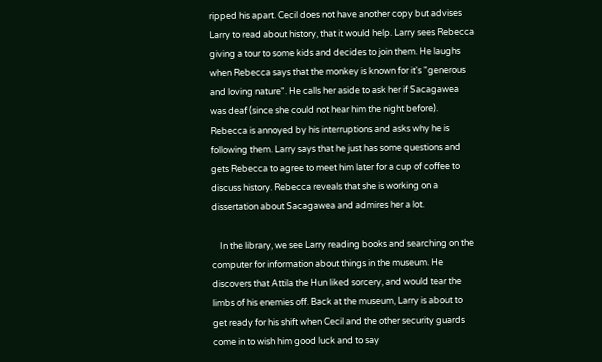ripped his apart. Cecil does not have another copy but advises Larry to read about history, that it would help. Larry sees Rebecca giving a tour to some kids and decides to join them. He laughs when Rebecca says that the monkey is known for it's "generous and loving nature". He calls her aside to ask her if Sacagawea was deaf (since she could not hear him the night before). Rebecca is annoyed by his interruptions and asks why he is following them. Larry says that he just has some questions and gets Rebecca to agree to meet him later for a cup of coffee to discuss history. Rebecca reveals that she is working on a dissertation about Sacagawea and admires her a lot.

    In the library, we see Larry reading books and searching on the computer for information about things in the museum. He discovers that Attila the Hun liked sorcery, and would tear the limbs of his enemies off. Back at the museum, Larry is about to get ready for his shift when Cecil and the other security guards come in to wish him good luck and to say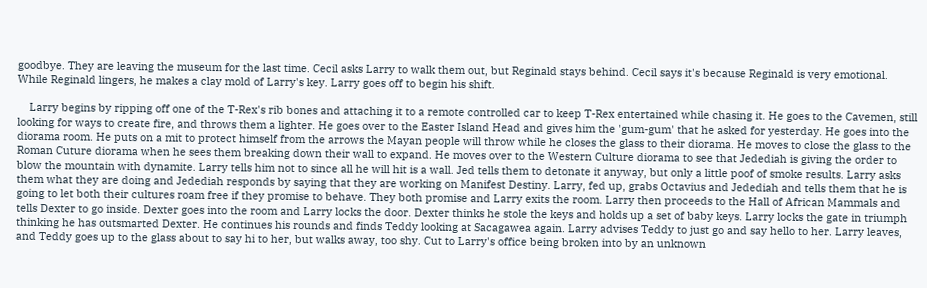goodbye. They are leaving the museum for the last time. Cecil asks Larry to walk them out, but Reginald stays behind. Cecil says it's because Reginald is very emotional. While Reginald lingers, he makes a clay mold of Larry's key. Larry goes off to begin his shift.

    Larry begins by ripping off one of the T-Rex's rib bones and attaching it to a remote controlled car to keep T-Rex entertained while chasing it. He goes to the Cavemen, still looking for ways to create fire, and throws them a lighter. He goes over to the Easter Island Head and gives him the 'gum-gum' that he asked for yesterday. He goes into the diorama room. He puts on a mit to protect himself from the arrows the Mayan people will throw while he closes the glass to their diorama. He moves to close the glass to the Roman Cuture diorama when he sees them breaking down their wall to expand. He moves over to the Western Culture diorama to see that Jedediah is giving the order to blow the mountain with dynamite. Larry tells him not to since all he will hit is a wall. Jed tells them to detonate it anyway, but only a little poof of smoke results. Larry asks them what they are doing and Jedediah responds by saying that they are working on Manifest Destiny. Larry, fed up, grabs Octavius and Jedediah and tells them that he is going to let both their cultures roam free if they promise to behave. They both promise and Larry exits the room. Larry then proceeds to the Hall of African Mammals and tells Dexter to go inside. Dexter goes into the room and Larry locks the door. Dexter thinks he stole the keys and holds up a set of baby keys. Larry locks the gate in triumph thinking he has outsmarted Dexter. He continues his rounds and finds Teddy looking at Sacagawea again. Larry advises Teddy to just go and say hello to her. Larry leaves, and Teddy goes up to the glass about to say hi to her, but walks away, too shy. Cut to Larry's office being broken into by an unknown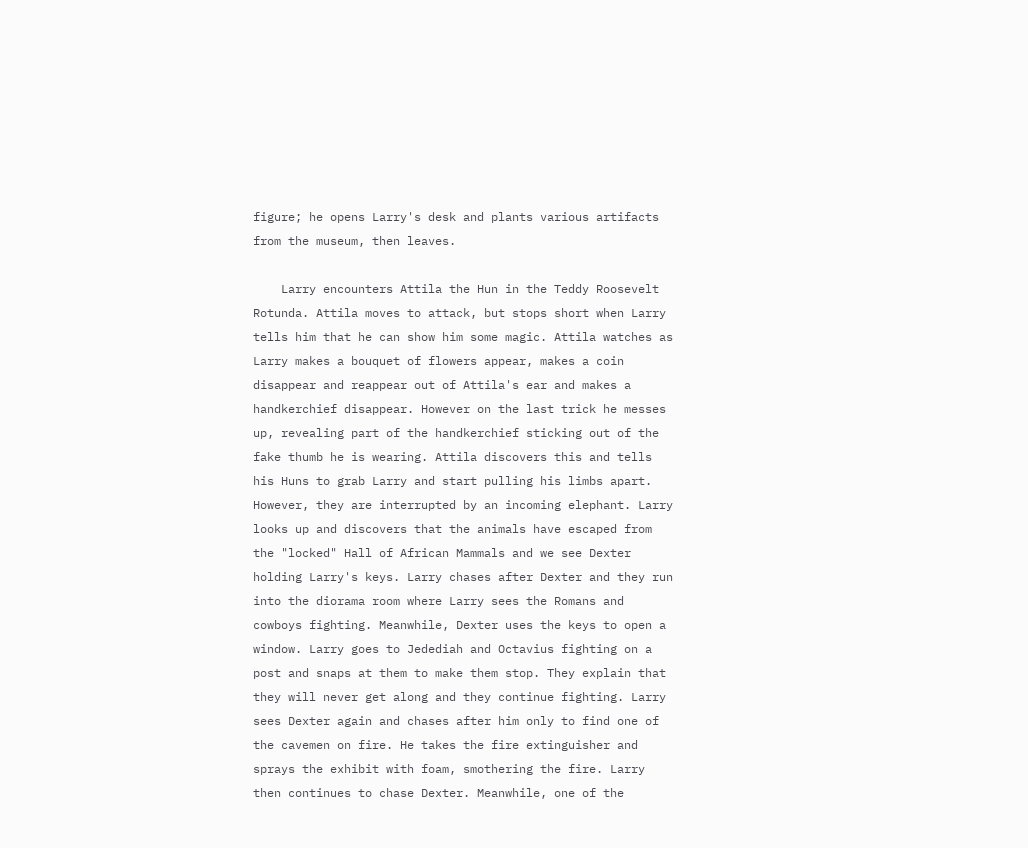figure; he opens Larry's desk and plants various artifacts from the museum, then leaves.

    Larry encounters Attila the Hun in the Teddy Roosevelt Rotunda. Attila moves to attack, but stops short when Larry tells him that he can show him some magic. Attila watches as Larry makes a bouquet of flowers appear, makes a coin disappear and reappear out of Attila's ear and makes a handkerchief disappear. However on the last trick he messes up, revealing part of the handkerchief sticking out of the fake thumb he is wearing. Attila discovers this and tells his Huns to grab Larry and start pulling his limbs apart. However, they are interrupted by an incoming elephant. Larry looks up and discovers that the animals have escaped from the "locked" Hall of African Mammals and we see Dexter holding Larry's keys. Larry chases after Dexter and they run into the diorama room where Larry sees the Romans and cowboys fighting. Meanwhile, Dexter uses the keys to open a window. Larry goes to Jedediah and Octavius fighting on a post and snaps at them to make them stop. They explain that they will never get along and they continue fighting. Larry sees Dexter again and chases after him only to find one of the cavemen on fire. He takes the fire extinguisher and sprays the exhibit with foam, smothering the fire. Larry then continues to chase Dexter. Meanwhile, one of the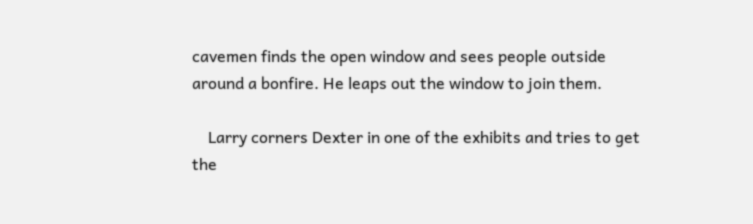cavemen finds the open window and sees people outside around a bonfire. He leaps out the window to join them.

    Larry corners Dexter in one of the exhibits and tries to get the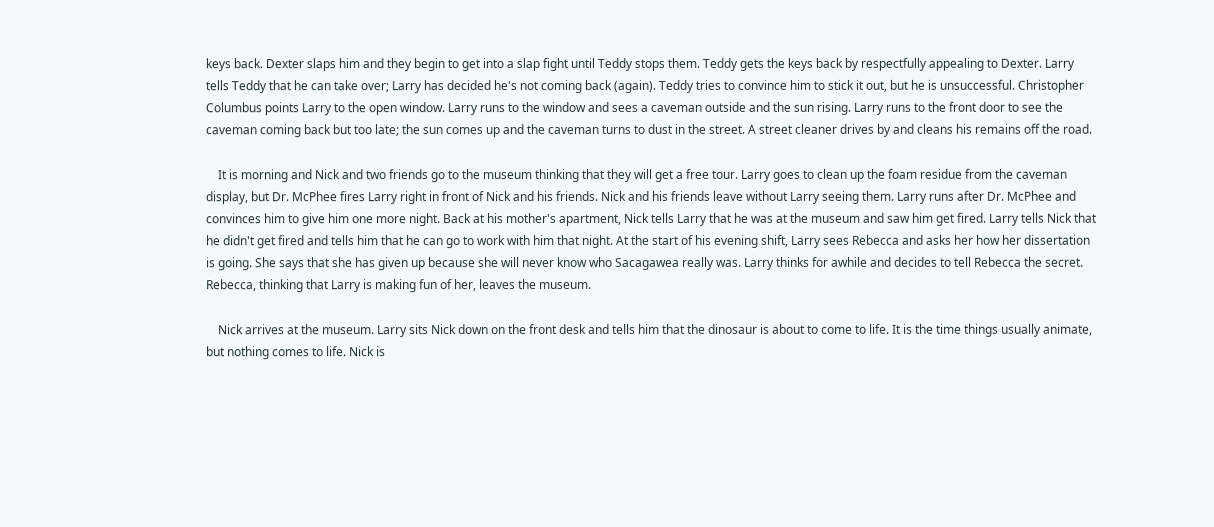keys back. Dexter slaps him and they begin to get into a slap fight until Teddy stops them. Teddy gets the keys back by respectfully appealing to Dexter. Larry tells Teddy that he can take over; Larry has decided he's not coming back (again). Teddy tries to convince him to stick it out, but he is unsuccessful. Christopher Columbus points Larry to the open window. Larry runs to the window and sees a caveman outside and the sun rising. Larry runs to the front door to see the caveman coming back but too late; the sun comes up and the caveman turns to dust in the street. A street cleaner drives by and cleans his remains off the road.

    It is morning and Nick and two friends go to the museum thinking that they will get a free tour. Larry goes to clean up the foam residue from the caveman display, but Dr. McPhee fires Larry right in front of Nick and his friends. Nick and his friends leave without Larry seeing them. Larry runs after Dr. McPhee and convinces him to give him one more night. Back at his mother's apartment, Nick tells Larry that he was at the museum and saw him get fired. Larry tells Nick that he didn't get fired and tells him that he can go to work with him that night. At the start of his evening shift, Larry sees Rebecca and asks her how her dissertation is going. She says that she has given up because she will never know who Sacagawea really was. Larry thinks for awhile and decides to tell Rebecca the secret. Rebecca, thinking that Larry is making fun of her, leaves the museum.

    Nick arrives at the museum. Larry sits Nick down on the front desk and tells him that the dinosaur is about to come to life. It is the time things usually animate, but nothing comes to life. Nick is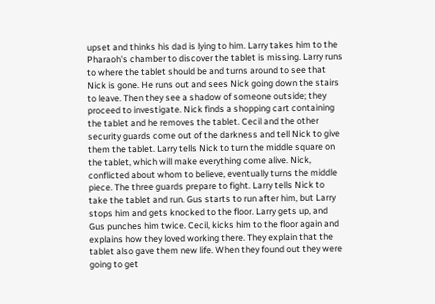upset and thinks his dad is lying to him. Larry takes him to the Pharaoh's chamber to discover the tablet is missing. Larry runs to where the tablet should be and turns around to see that Nick is gone. He runs out and sees Nick going down the stairs to leave. Then they see a shadow of someone outside; they proceed to investigate. Nick finds a shopping cart containing the tablet and he removes the tablet. Cecil and the other security guards come out of the darkness and tell Nick to give them the tablet. Larry tells Nick to turn the middle square on the tablet, which will make everything come alive. Nick, conflicted about whom to believe, eventually turns the middle piece. The three guards prepare to fight. Larry tells Nick to take the tablet and run. Gus starts to run after him, but Larry stops him and gets knocked to the floor. Larry gets up, and Gus punches him twice. Cecil, kicks him to the floor again and explains how they loved working there. They explain that the tablet also gave them new life. When they found out they were going to get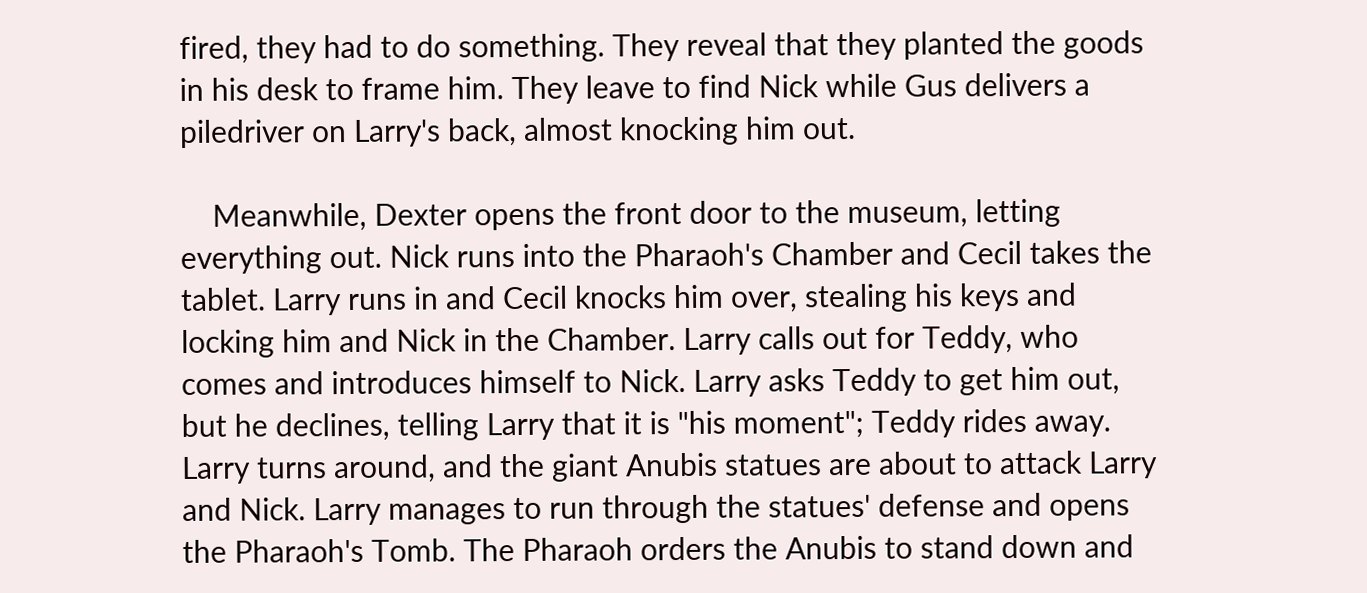fired, they had to do something. They reveal that they planted the goods in his desk to frame him. They leave to find Nick while Gus delivers a piledriver on Larry's back, almost knocking him out.

    Meanwhile, Dexter opens the front door to the museum, letting everything out. Nick runs into the Pharaoh's Chamber and Cecil takes the tablet. Larry runs in and Cecil knocks him over, stealing his keys and locking him and Nick in the Chamber. Larry calls out for Teddy, who comes and introduces himself to Nick. Larry asks Teddy to get him out, but he declines, telling Larry that it is "his moment"; Teddy rides away. Larry turns around, and the giant Anubis statues are about to attack Larry and Nick. Larry manages to run through the statues' defense and opens the Pharaoh's Tomb. The Pharaoh orders the Anubis to stand down and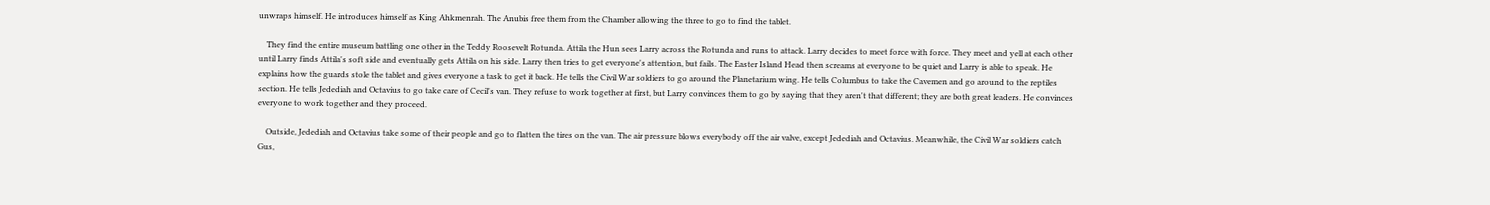unwraps himself. He introduces himself as King Ahkmenrah. The Anubis free them from the Chamber allowing the three to go to find the tablet.

    They find the entire museum battling one other in the Teddy Roosevelt Rotunda. Attila the Hun sees Larry across the Rotunda and runs to attack. Larry decides to meet force with force. They meet and yell at each other until Larry finds Attila's soft side and eventually gets Attila on his side. Larry then tries to get everyone's attention, but fails. The Easter Island Head then screams at everyone to be quiet and Larry is able to speak. He explains how the guards stole the tablet and gives everyone a task to get it back. He tells the Civil War soldiers to go around the Planetarium wing. He tells Columbus to take the Cavemen and go around to the reptiles section. He tells Jedediah and Octavius to go take care of Cecil's van. They refuse to work together at first, but Larry convinces them to go by saying that they aren't that different; they are both great leaders. He convinces everyone to work together and they proceed.

    Outside, Jedediah and Octavius take some of their people and go to flatten the tires on the van. The air pressure blows everybody off the air valve, except Jedediah and Octavius. Meanwhile, the Civil War soldiers catch Gus,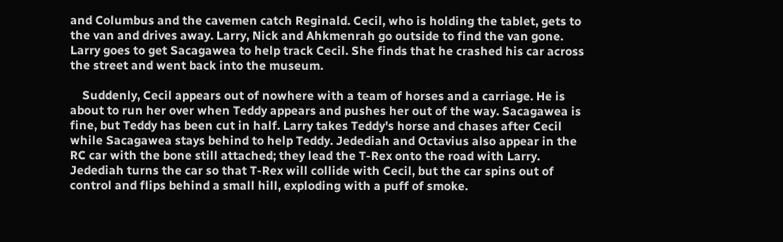and Columbus and the cavemen catch Reginald. Cecil, who is holding the tablet, gets to the van and drives away. Larry, Nick and Ahkmenrah go outside to find the van gone. Larry goes to get Sacagawea to help track Cecil. She finds that he crashed his car across the street and went back into the museum.

    Suddenly, Cecil appears out of nowhere with a team of horses and a carriage. He is about to run her over when Teddy appears and pushes her out of the way. Sacagawea is fine, but Teddy has been cut in half. Larry takes Teddy's horse and chases after Cecil while Sacagawea stays behind to help Teddy. Jedediah and Octavius also appear in the RC car with the bone still attached; they lead the T-Rex onto the road with Larry. Jedediah turns the car so that T-Rex will collide with Cecil, but the car spins out of control and flips behind a small hill, exploding with a puff of smoke.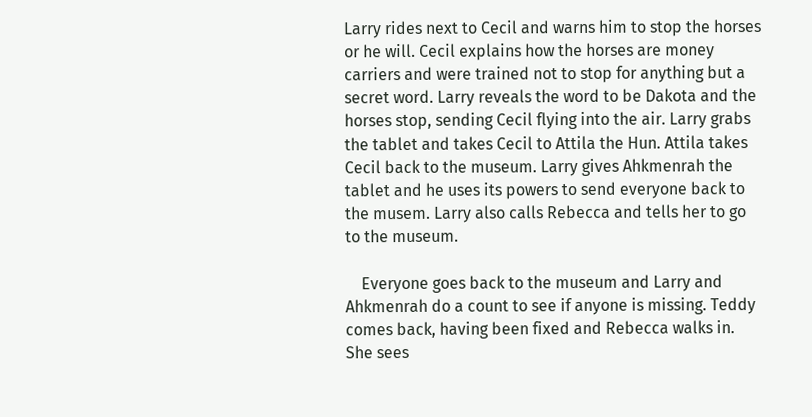Larry rides next to Cecil and warns him to stop the horses or he will. Cecil explains how the horses are money carriers and were trained not to stop for anything but a secret word. Larry reveals the word to be Dakota and the horses stop, sending Cecil flying into the air. Larry grabs the tablet and takes Cecil to Attila the Hun. Attila takes Cecil back to the museum. Larry gives Ahkmenrah the tablet and he uses its powers to send everyone back to the musem. Larry also calls Rebecca and tells her to go to the museum.

    Everyone goes back to the museum and Larry and Ahkmenrah do a count to see if anyone is missing. Teddy comes back, having been fixed and Rebecca walks in. She sees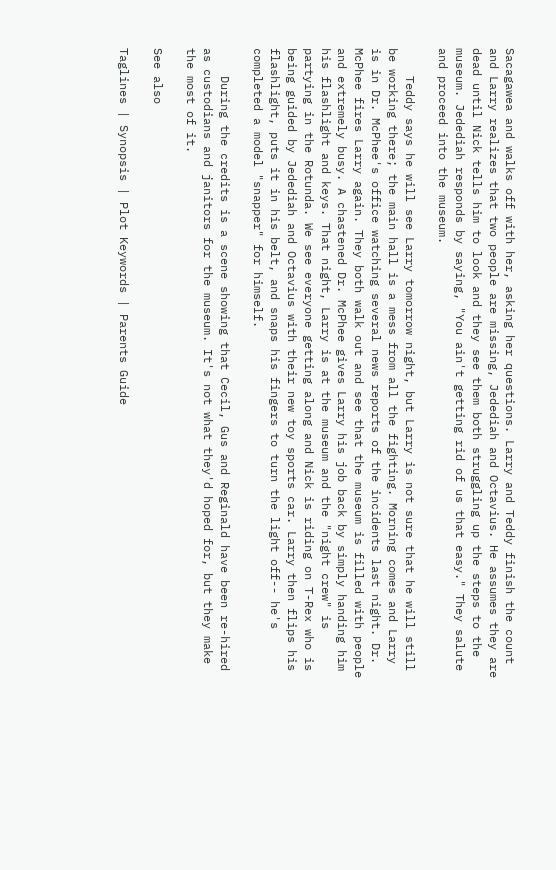Sacagawea and walks off with her, asking her questions. Larry and Teddy finish the count and Larry realizes that two people are missing, Jedediah and Octavius. He assumes they are dead until Nick tells him to look and they see them both struggling up the steps to the museum. Jedediah responds by saying, "You ain't getting rid of us that easy." They salute and proceed into the museum.

    Teddy says he will see Larry tomorrow night, but Larry is not sure that he will still be working there; the main hall is a mess from all the fighting. Morning comes and Larry is in Dr. McPhee's office watching several news reports of the incidents last night. Dr. McPhee fires Larry again. They both walk out and see that the museum is filled with people and extremely busy. A chastened Dr. McPhee gives Larry his job back by simply handing him his flashlight and keys. That night, Larry is at the museum and the "night crew" is partying in the Rotunda. We see everyone getting along and Nick is riding on T-Rex who is being guided by Jedediah and Octavius with their new toy sports car. Larry then flips his flashlight, puts it in his belt, and snaps his fingers to turn the light off-- he's completed a model "snapper" for himself.

    During the credits is a scene showing that Cecil, Gus and Reginald have been re-hired as custodians and janitors for the museum. It's not what they'd hoped for, but they make the most of it.

See also

Taglines | Synopsis | Plot Keywords | Parents Guide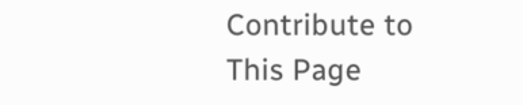Contribute to This Page